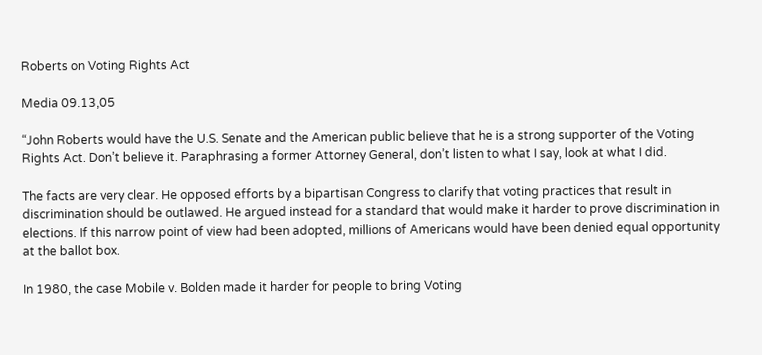Roberts on Voting Rights Act

Media 09.13,05

“John Roberts would have the U.S. Senate and the American public believe that he is a strong supporter of the Voting Rights Act. Don’t believe it. Paraphrasing a former Attorney General, don’t listen to what I say, look at what I did.

The facts are very clear. He opposed efforts by a bipartisan Congress to clarify that voting practices that result in discrimination should be outlawed. He argued instead for a standard that would make it harder to prove discrimination in elections. If this narrow point of view had been adopted, millions of Americans would have been denied equal opportunity at the ballot box.

In 1980, the case Mobile v. Bolden made it harder for people to bring Voting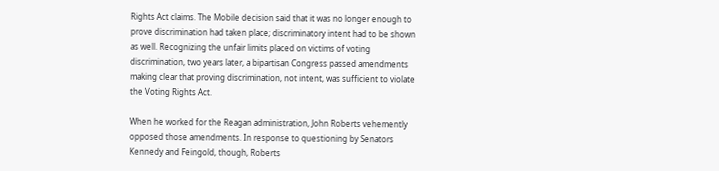Rights Act claims. The Mobile decision said that it was no longer enough to prove discrimination had taken place; discriminatory intent had to be shown as well. Recognizing the unfair limits placed on victims of voting discrimination, two years later, a bipartisan Congress passed amendments making clear that proving discrimination, not intent, was sufficient to violate the Voting Rights Act.

When he worked for the Reagan administration, John Roberts vehemently opposed those amendments. In response to questioning by Senators Kennedy and Feingold, though, Roberts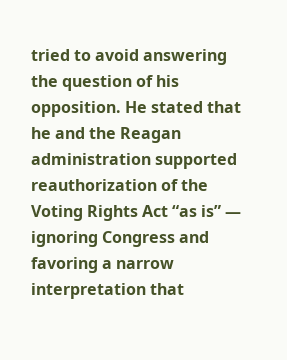tried to avoid answering the question of his opposition. He stated that he and the Reagan administration supported reauthorization of the Voting Rights Act “as is” — ignoring Congress and favoring a narrow interpretation that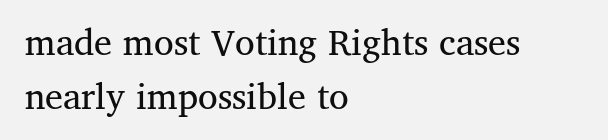made most Voting Rights cases nearly impossible to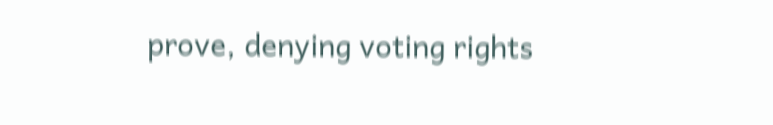prove, denying voting rights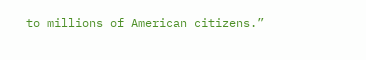to millions of American citizens.”